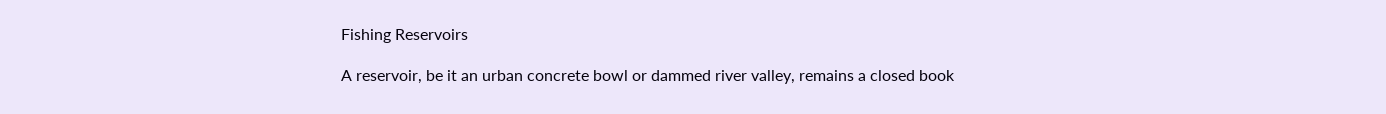Fishing Reservoirs

A reservoir, be it an urban concrete bowl or dammed river valley, remains a closed book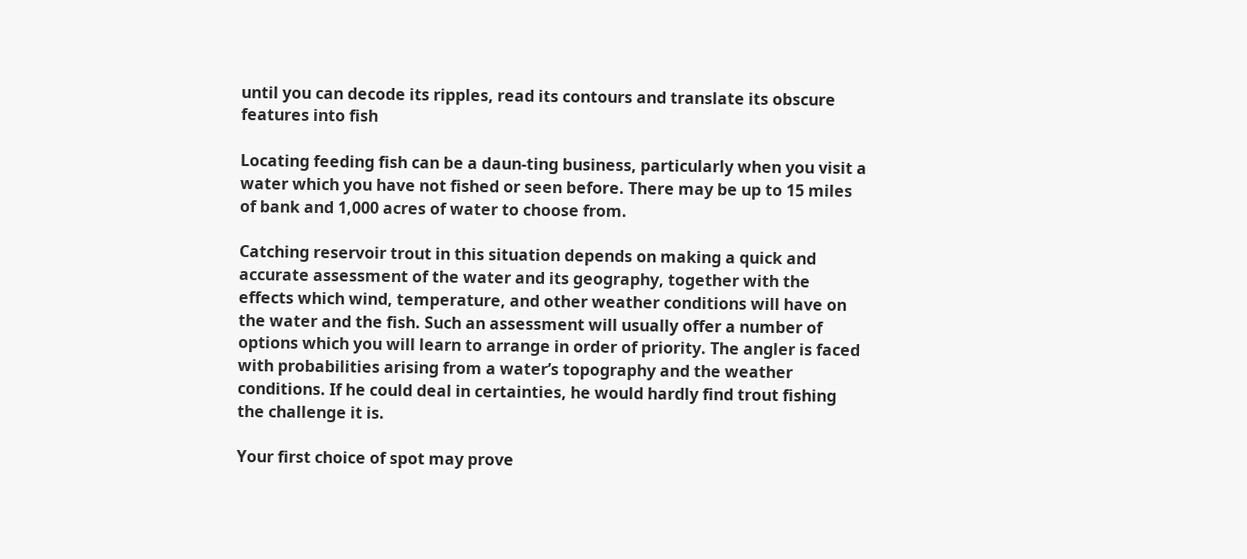until you can decode its ripples, read its contours and translate its obscure features into fish

Locating feeding fish can be a daun-ting business, particularly when you visit a water which you have not fished or seen before. There may be up to 15 miles of bank and 1,000 acres of water to choose from.

Catching reservoir trout in this situation depends on making a quick and accurate assessment of the water and its geography, together with the effects which wind, temperature, and other weather conditions will have on the water and the fish. Such an assessment will usually offer a number of options which you will learn to arrange in order of priority. The angler is faced with probabilities arising from a water’s topography and the weather conditions. If he could deal in certainties, he would hardly find trout fishing the challenge it is.

Your first choice of spot may prove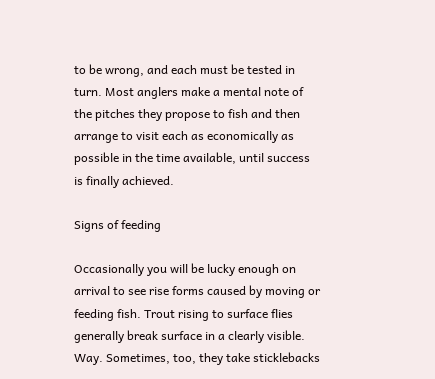to be wrong, and each must be tested in turn. Most anglers make a mental note of the pitches they propose to fish and then arrange to visit each as economically as possible in the time available, until success is finally achieved.

Signs of feeding

Occasionally you will be lucky enough on arrival to see rise forms caused by moving or feeding fish. Trout rising to surface flies generally break surface in a clearly visible. Way. Sometimes, too, they take sticklebacks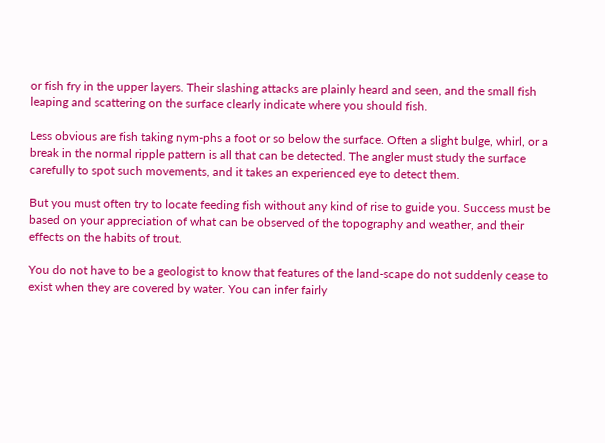or fish fry in the upper layers. Their slashing attacks are plainly heard and seen, and the small fish leaping and scattering on the surface clearly indicate where you should fish.

Less obvious are fish taking nym-phs a foot or so below the surface. Often a slight bulge, whirl, or a break in the normal ripple pattern is all that can be detected. The angler must study the surface carefully to spot such movements, and it takes an experienced eye to detect them.

But you must often try to locate feeding fish without any kind of rise to guide you. Success must be based on your appreciation of what can be observed of the topography and weather, and their effects on the habits of trout.

You do not have to be a geologist to know that features of the land-scape do not suddenly cease to exist when they are covered by water. You can infer fairly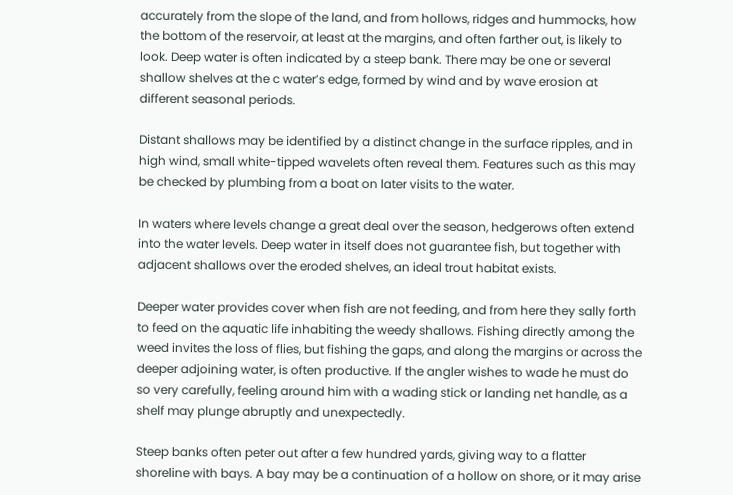accurately from the slope of the land, and from hollows, ridges and hummocks, how the bottom of the reservoir, at least at the margins, and often farther out, is likely to look. Deep water is often indicated by a steep bank. There may be one or several shallow shelves at the c water’s edge, formed by wind and by wave erosion at different seasonal periods.

Distant shallows may be identified by a distinct change in the surface ripples, and in high wind, small white-tipped wavelets often reveal them. Features such as this may be checked by plumbing from a boat on later visits to the water.

In waters where levels change a great deal over the season, hedgerows often extend into the water levels. Deep water in itself does not guarantee fish, but together with adjacent shallows over the eroded shelves, an ideal trout habitat exists.

Deeper water provides cover when fish are not feeding, and from here they sally forth to feed on the aquatic life inhabiting the weedy shallows. Fishing directly among the weed invites the loss of flies, but fishing the gaps, and along the margins or across the deeper adjoining water, is often productive. If the angler wishes to wade he must do so very carefully, feeling around him with a wading stick or landing net handle, as a shelf may plunge abruptly and unexpectedly.

Steep banks often peter out after a few hundred yards, giving way to a flatter shoreline with bays. A bay may be a continuation of a hollow on shore, or it may arise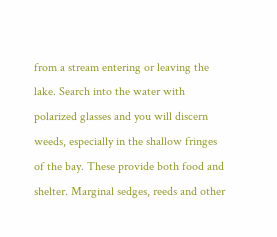from a stream entering or leaving the lake. Search into the water with polarized glasses and you will discern weeds, especially in the shallow fringes of the bay. These provide both food and shelter. Marginal sedges, reeds and other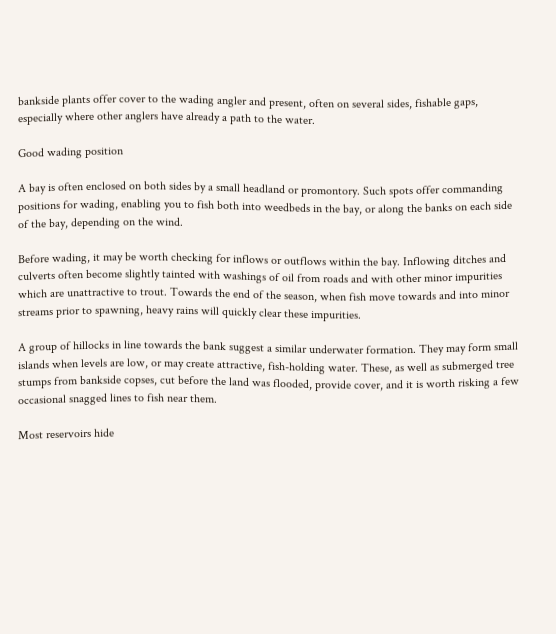bankside plants offer cover to the wading angler and present, often on several sides, fishable gaps, especially where other anglers have already a path to the water.

Good wading position

A bay is often enclosed on both sides by a small headland or promontory. Such spots offer commanding positions for wading, enabling you to fish both into weedbeds in the bay, or along the banks on each side of the bay, depending on the wind.

Before wading, it may be worth checking for inflows or outflows within the bay. Inflowing ditches and culverts often become slightly tainted with washings of oil from roads and with other minor impurities which are unattractive to trout. Towards the end of the season, when fish move towards and into minor streams prior to spawning, heavy rains will quickly clear these impurities.

A group of hillocks in line towards the bank suggest a similar underwater formation. They may form small islands when levels are low, or may create attractive, fish-holding water. These, as well as submerged tree stumps from bankside copses, cut before the land was flooded, provide cover, and it is worth risking a few occasional snagged lines to fish near them.

Most reservoirs hide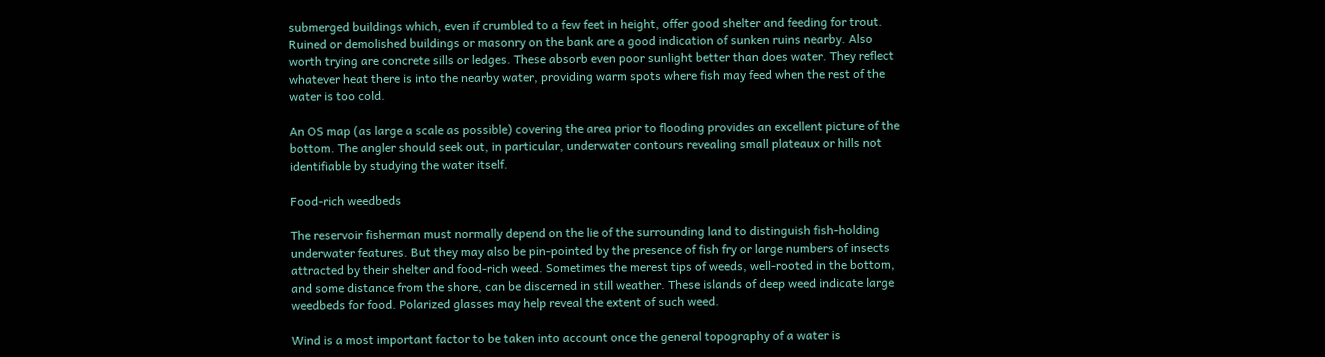submerged buildings which, even if crumbled to a few feet in height, offer good shelter and feeding for trout. Ruined or demolished buildings or masonry on the bank are a good indication of sunken ruins nearby. Also worth trying are concrete sills or ledges. These absorb even poor sunlight better than does water. They reflect whatever heat there is into the nearby water, providing warm spots where fish may feed when the rest of the water is too cold.

An OS map (as large a scale as possible) covering the area prior to flooding provides an excellent picture of the bottom. The angler should seek out, in particular, underwater contours revealing small plateaux or hills not identifiable by studying the water itself.

Food-rich weedbeds

The reservoir fisherman must normally depend on the lie of the surrounding land to distinguish fish-holding underwater features. But they may also be pin-pointed by the presence of fish fry or large numbers of insects attracted by their shelter and food-rich weed. Sometimes the merest tips of weeds, well-rooted in the bottom, and some distance from the shore, can be discerned in still weather. These islands of deep weed indicate large weedbeds for food. Polarized glasses may help reveal the extent of such weed.

Wind is a most important factor to be taken into account once the general topography of a water is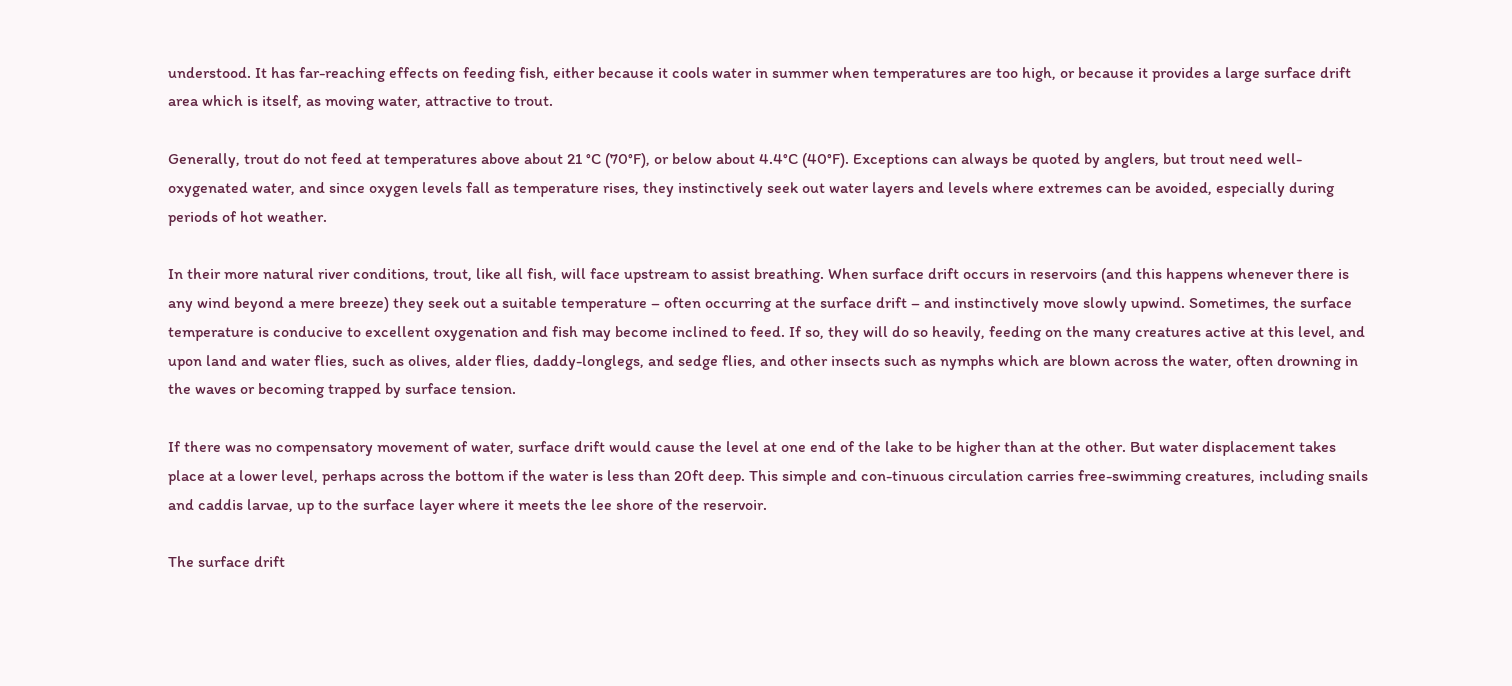understood. It has far-reaching effects on feeding fish, either because it cools water in summer when temperatures are too high, or because it provides a large surface drift area which is itself, as moving water, attractive to trout.

Generally, trout do not feed at temperatures above about 21 °C (70°F), or below about 4.4°C (40°F). Exceptions can always be quoted by anglers, but trout need well-oxygenated water, and since oxygen levels fall as temperature rises, they instinctively seek out water layers and levels where extremes can be avoided, especially during periods of hot weather.

In their more natural river conditions, trout, like all fish, will face upstream to assist breathing. When surface drift occurs in reservoirs (and this happens whenever there is any wind beyond a mere breeze) they seek out a suitable temperature – often occurring at the surface drift – and instinctively move slowly upwind. Sometimes, the surface temperature is conducive to excellent oxygenation and fish may become inclined to feed. If so, they will do so heavily, feeding on the many creatures active at this level, and upon land and water flies, such as olives, alder flies, daddy-longlegs, and sedge flies, and other insects such as nymphs which are blown across the water, often drowning in the waves or becoming trapped by surface tension.

If there was no compensatory movement of water, surface drift would cause the level at one end of the lake to be higher than at the other. But water displacement takes place at a lower level, perhaps across the bottom if the water is less than 20ft deep. This simple and con-tinuous circulation carries free-swimming creatures, including snails and caddis larvae, up to the surface layer where it meets the lee shore of the reservoir.

The surface drift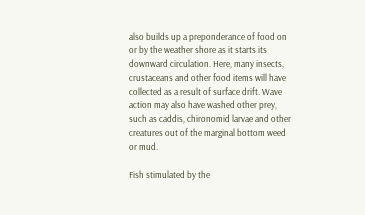also builds up a preponderance of food on or by the weather shore as it starts its downward circulation. Here, many insects, crustaceans and other food items will have collected as a result of surface drift. Wave action may also have washed other prey, such as caddis, chironomid larvae and other creatures out of the marginal bottom weed or mud.

Fish stimulated by the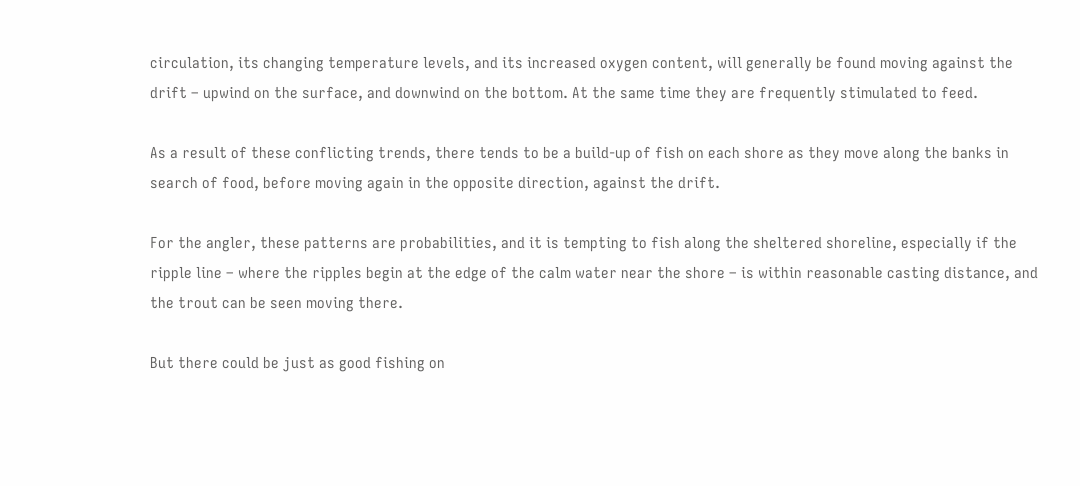circulation, its changing temperature levels, and its increased oxygen content, will generally be found moving against the drift – upwind on the surface, and downwind on the bottom. At the same time they are frequently stimulated to feed.

As a result of these conflicting trends, there tends to be a build-up of fish on each shore as they move along the banks in search of food, before moving again in the opposite direction, against the drift.

For the angler, these patterns are probabilities, and it is tempting to fish along the sheltered shoreline, especially if the ripple line – where the ripples begin at the edge of the calm water near the shore – is within reasonable casting distance, and the trout can be seen moving there.

But there could be just as good fishing on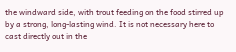the windward side, with trout feeding on the food stirred up by a strong, long-lasting wind. It is not necessary here to cast directly out in the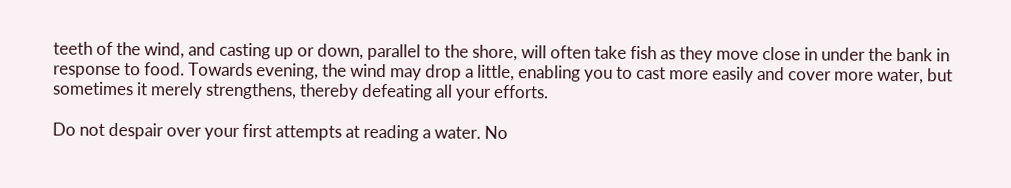teeth of the wind, and casting up or down, parallel to the shore, will often take fish as they move close in under the bank in response to food. Towards evening, the wind may drop a little, enabling you to cast more easily and cover more water, but sometimes it merely strengthens, thereby defeating all your efforts.

Do not despair over your first attempts at reading a water. No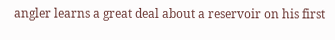angler learns a great deal about a reservoir on his first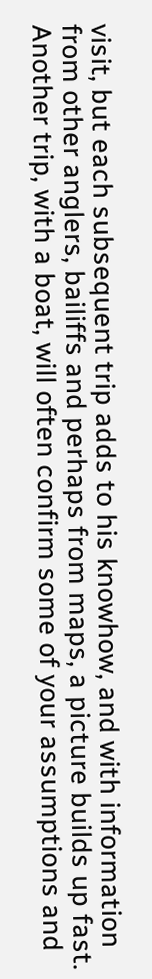visit, but each subsequent trip adds to his knowhow, and with information from other anglers, bailiffs and perhaps from maps, a picture builds up fast. Another trip, with a boat, will often confirm some of your assumptions and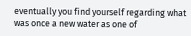eventually you find yourself regarding what was once a new water as one of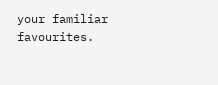your familiar favourites.